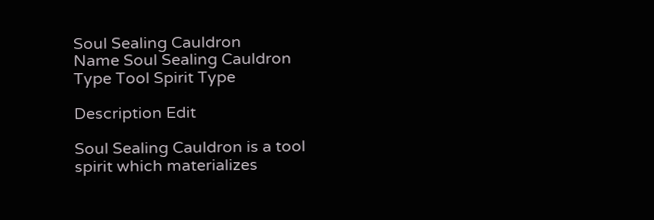Soul Sealing Cauldron
Name Soul Sealing Cauldron
Type Tool Spirit Type

Description Edit

Soul Sealing Cauldron is a tool spirit which materializes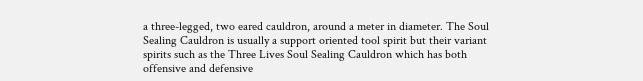a three-legged, two eared cauldron, around a meter in diameter. The Soul Sealing Cauldron is usually a support oriented tool spirit but their variant spirits such as the Three Lives Soul Sealing Cauldron which has both offensive and defensive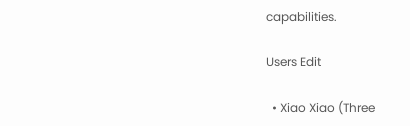capabilities.

Users Edit

  • Xiao Xiao (Three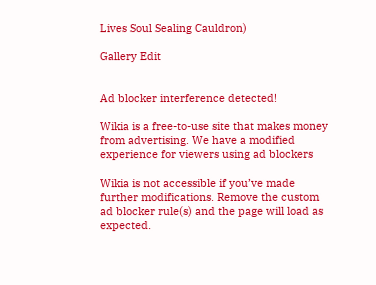Lives Soul Sealing Cauldron)

Gallery Edit


Ad blocker interference detected!

Wikia is a free-to-use site that makes money from advertising. We have a modified experience for viewers using ad blockers

Wikia is not accessible if you’ve made further modifications. Remove the custom ad blocker rule(s) and the page will load as expected.